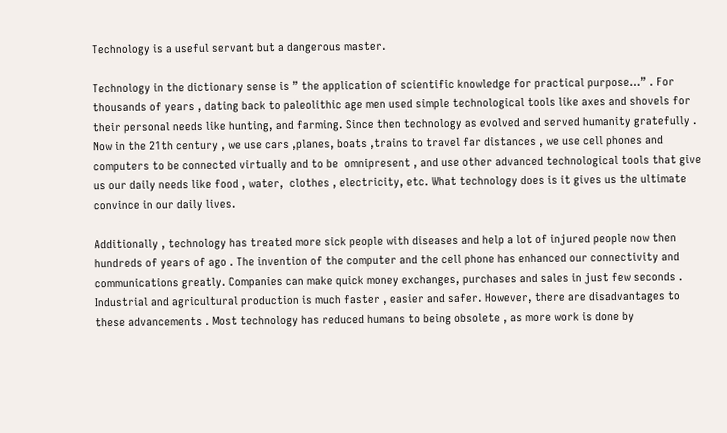Technology is a useful servant but a dangerous master.

Technology in the dictionary sense is ” the application of scientific knowledge for practical purpose…” . For thousands of years , dating back to paleolithic age men used simple technological tools like axes and shovels for their personal needs like hunting, and farming. Since then technology as evolved and served humanity gratefully . Now in the 21th century , we use cars ,planes, boats ,trains to travel far distances , we use cell phones and computers to be connected virtually and to be  omnipresent , and use other advanced technological tools that give us our daily needs like food , water,  clothes , electricity, etc. What technology does is it gives us the ultimate convince in our daily lives.

Additionally , technology has treated more sick people with diseases and help a lot of injured people now then hundreds of years of ago . The invention of the computer and the cell phone has enhanced our connectivity and communications greatly. Companies can make quick money exchanges, purchases and sales in just few seconds . Industrial and agricultural production is much faster , easier and safer. However, there are disadvantages to these advancements . Most technology has reduced humans to being obsolete , as more work is done by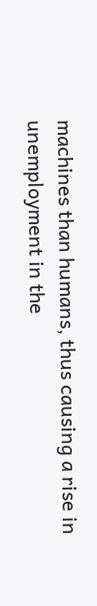machines than humans, thus causing a rise in unemployment in the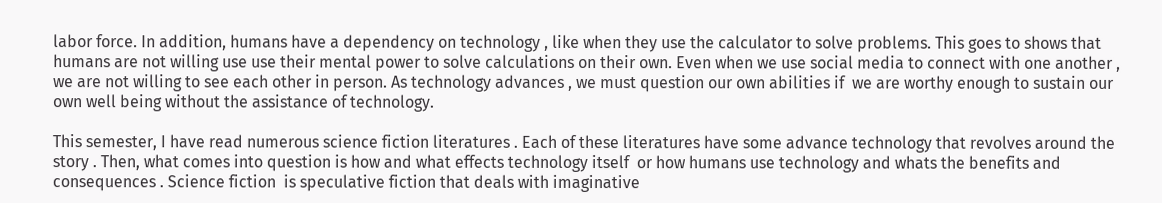labor force. In addition, humans have a dependency on technology , like when they use the calculator to solve problems. This goes to shows that humans are not willing use use their mental power to solve calculations on their own. Even when we use social media to connect with one another , we are not willing to see each other in person. As technology advances , we must question our own abilities if  we are worthy enough to sustain our own well being without the assistance of technology.

This semester, I have read numerous science fiction literatures . Each of these literatures have some advance technology that revolves around the story . Then, what comes into question is how and what effects technology itself  or how humans use technology and whats the benefits and consequences . Science fiction  is speculative fiction that deals with imaginative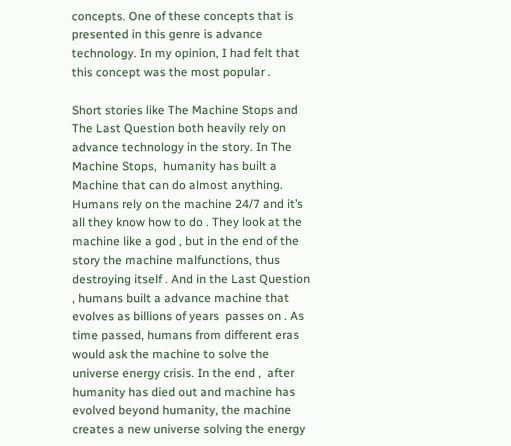concepts. One of these concepts that is presented in this genre is advance technology. In my opinion, I had felt that this concept was the most popular .

Short stories like The Machine Stops and The Last Question both heavily rely on advance technology in the story. In The Machine Stops,  humanity has built a Machine that can do almost anything. Humans rely on the machine 24/7 and it’s all they know how to do . They look at the machine like a god , but in the end of the story the machine malfunctions, thus destroying itself . And in the Last Question , humans built a advance machine that evolves as billions of years  passes on . As time passed, humans from different eras would ask the machine to solve the universe energy crisis. In the end ,  after humanity has died out and machine has evolved beyond humanity, the machine creates a new universe solving the energy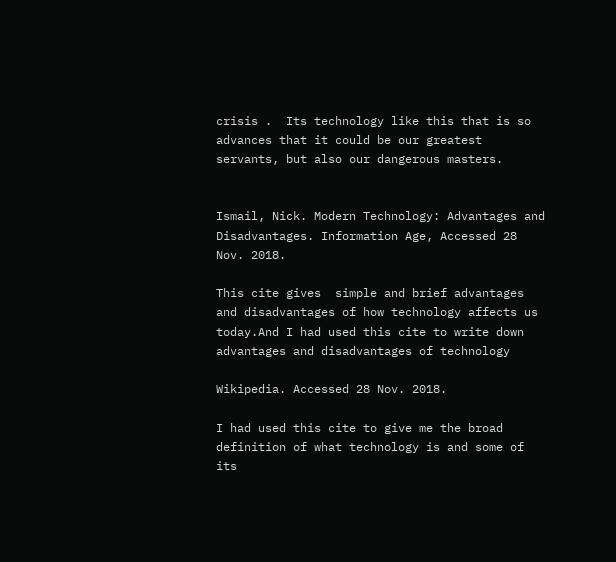crisis .  Its technology like this that is so advances that it could be our greatest servants, but also our dangerous masters.


Ismail, Nick. Modern Technology: Advantages and Disadvantages. Information Age, Accessed 28 Nov. 2018.

This cite gives  simple and brief advantages and disadvantages of how technology affects us today.And I had used this cite to write down advantages and disadvantages of technology

Wikipedia. Accessed 28 Nov. 2018.

I had used this cite to give me the broad definition of what technology is and some of its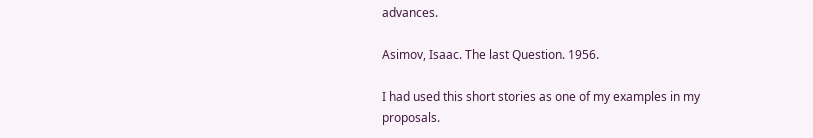advances.

Asimov, Isaac. The last Question. 1956.

I had used this short stories as one of my examples in my proposals.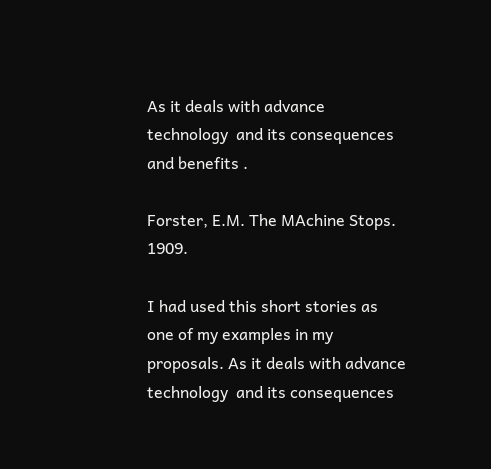As it deals with advance technology  and its consequences and benefits .

Forster, E.M. The MAchine Stops. 1909.

I had used this short stories as one of my examples in my proposals. As it deals with advance technology  and its consequences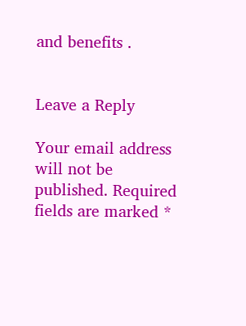and benefits .


Leave a Reply

Your email address will not be published. Required fields are marked *